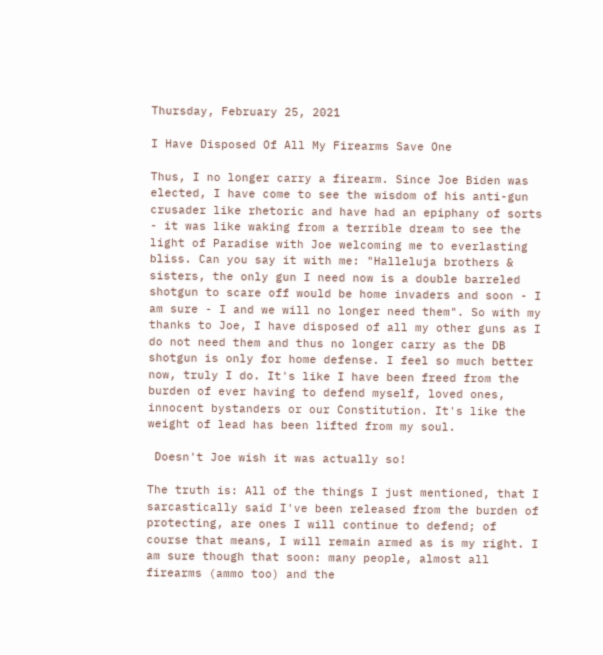Thursday, February 25, 2021

I Have Disposed Of All My Firearms Save One

Thus, I no longer carry a firearm. Since Joe Biden was elected, I have come to see the wisdom of his anti-gun crusader like rhetoric and have had an epiphany of sorts - it was like waking from a terrible dream to see the light of Paradise with Joe welcoming me to everlasting bliss. Can you say it with me: "Halleluja brothers & sisters, the only gun I need now is a double barreled shotgun to scare off would be home invaders and soon - I am sure - I and we will no longer need them". So with my thanks to Joe, I have disposed of all my other guns as I do not need them and thus no longer carry as the DB shotgun is only for home defense. I feel so much better now, truly I do. It's like I have been freed from the burden of ever having to defend myself, loved ones, innocent bystanders or our Constitution. It's like the weight of lead has been lifted from my soul.

 Doesn't Joe wish it was actually so!

The truth is: All of the things I just mentioned, that I sarcastically said I've been released from the burden of protecting, are ones I will continue to defend; of course that means, I will remain armed as is my right. I am sure though that soon: many people, almost all firearms (ammo too) and the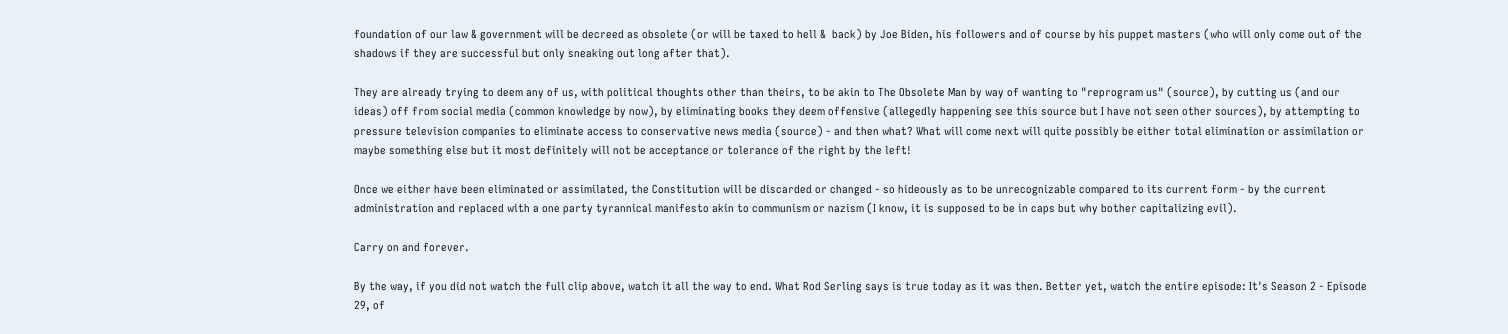foundation of our law & government will be decreed as obsolete (or will be taxed to hell &  back) by Joe Biden, his followers and of course by his puppet masters (who will only come out of the shadows if they are successful but only sneaking out long after that).

They are already trying to deem any of us, with political thoughts other than theirs, to be akin to The Obsolete Man by way of wanting to "reprogram us" (source), by cutting us (and our ideas) off from social media (common knowledge by now), by eliminating books they deem offensive (allegedly happening see this source but I have not seen other sources), by attempting to pressure television companies to eliminate access to conservative news media (source) - and then what? What will come next will quite possibly be either total elimination or assimilation or maybe something else but it most definitely will not be acceptance or tolerance of the right by the left!

Once we either have been eliminated or assimilated, the Constitution will be discarded or changed - so hideously as to be unrecognizable compared to its current form - by the current administration and replaced with a one party tyrannical manifesto akin to communism or nazism (I know, it is supposed to be in caps but why bother capitalizing evil).

Carry on and forever.

By the way, if you did not watch the full clip above, watch it all the way to end. What Rod Serling says is true today as it was then. Better yet, watch the entire episode: It's Season 2 - Episode 29, of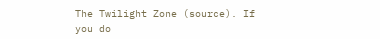The Twilight Zone (source). If you do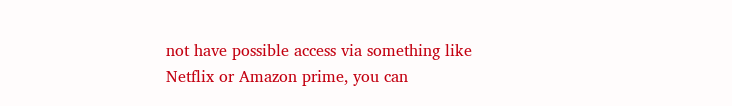not have possible access via something like Netflix or Amazon prime, you can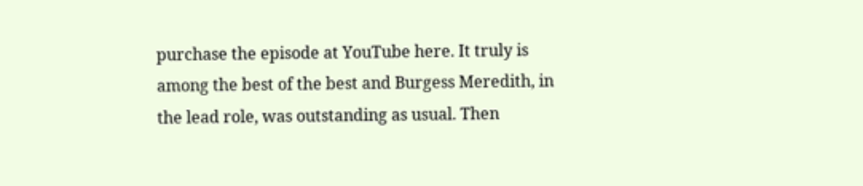purchase the episode at YouTube here. It truly is among the best of the best and Burgess Meredith, in the lead role, was outstanding as usual. Then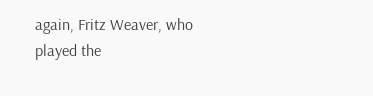again, Fritz Weaver, who played the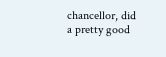chancellor, did a pretty good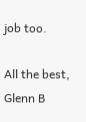job too.

All the best,
Glenn B